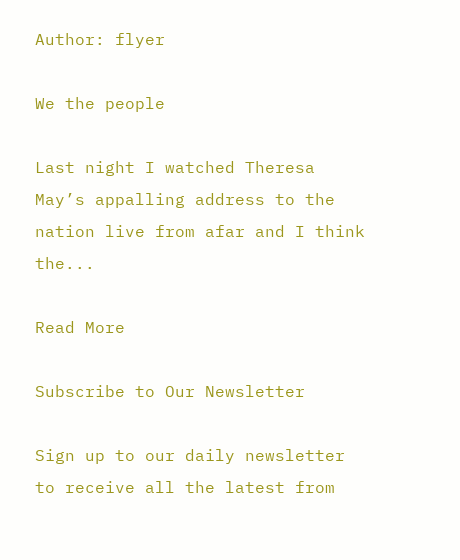Author: flyer

We the people

Last night I watched Theresa May’s appalling address to the nation live from afar and I think the...

Read More

Subscribe to Our Newsletter

Sign up to our daily newsletter to receive all the latest from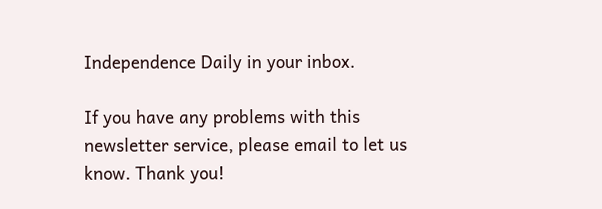Independence Daily in your inbox.

If you have any problems with this newsletter service, please email to let us know. Thank you!